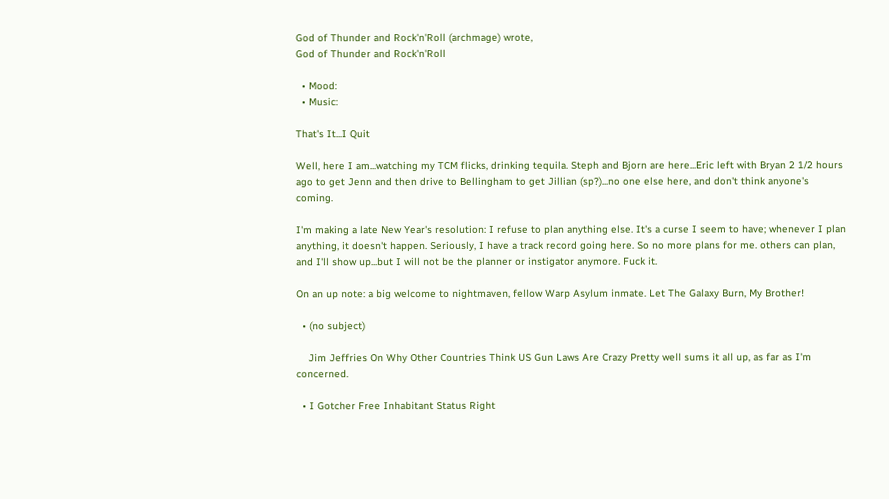God of Thunder and Rock'n'Roll (archmage) wrote,
God of Thunder and Rock'n'Roll

  • Mood:
  • Music:

That's It...I Quit

Well, here I am...watching my TCM flicks, drinking tequila. Steph and Bjorn are here...Eric left with Bryan 2 1/2 hours ago to get Jenn and then drive to Bellingham to get Jillian (sp?)...no one else here, and don't think anyone's coming.

I'm making a late New Year's resolution: I refuse to plan anything else. It's a curse I seem to have; whenever I plan anything, it doesn't happen. Seriously, I have a track record going here. So no more plans for me. others can plan, and I'll show up...but I will not be the planner or instigator anymore. Fuck it.

On an up note: a big welcome to nightmaven, fellow Warp Asylum inmate. Let The Galaxy Burn, My Brother!

  • (no subject)

    Jim Jeffries On Why Other Countries Think US Gun Laws Are Crazy Pretty well sums it all up, as far as I'm concerned.

  • I Gotcher Free Inhabitant Status Right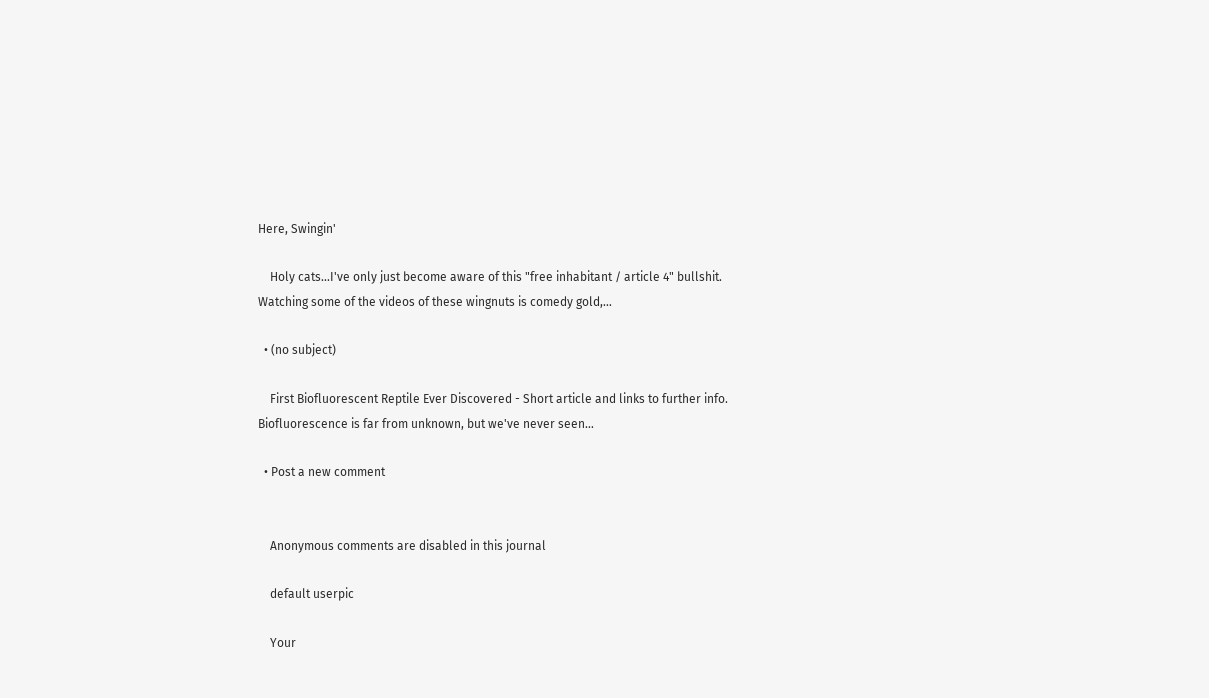Here, Swingin'

    Holy cats...I've only just become aware of this "free inhabitant / article 4" bullshit. Watching some of the videos of these wingnuts is comedy gold,…

  • (no subject)

    First Biofluorescent Reptile Ever Discovered - Short article and links to further info. Biofluorescence is far from unknown, but we've never seen…

  • Post a new comment


    Anonymous comments are disabled in this journal

    default userpic

    Your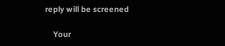reply will be screened

    Your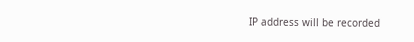IP address will be recorded